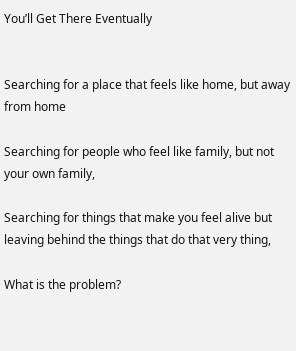You’ll Get There Eventually


Searching for a place that feels like home, but away from home

Searching for people who feel like family, but not your own family,

Searching for things that make you feel alive but leaving behind the things that do that very thing,

What is the problem?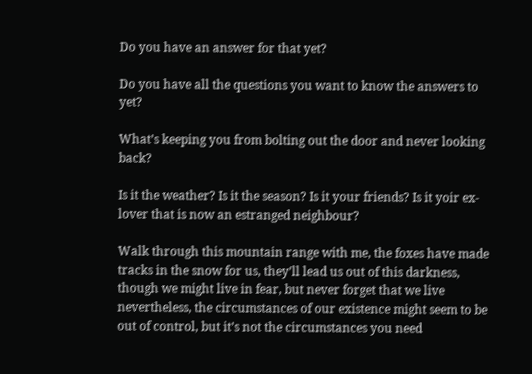Do you have an answer for that yet?

Do you have all the questions you want to know the answers to yet?

What’s keeping you from bolting out the door and never looking back?

Is it the weather? Is it the season? Is it your friends? Is it yoir ex-lover that is now an estranged neighbour?

Walk through this mountain range with me, the foxes have made tracks in the snow for us, they’ll lead us out of this darkness, though we might live in fear, but never forget that we live nevertheless, the circumstances of our existence might seem to be out of control, but it’s not the circumstances you need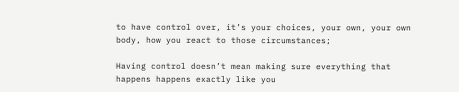to have control over, it’s your choices, your own, your own body, how you react to those circumstances;

Having control doesn’t mean making sure everything that happens happens exactly like you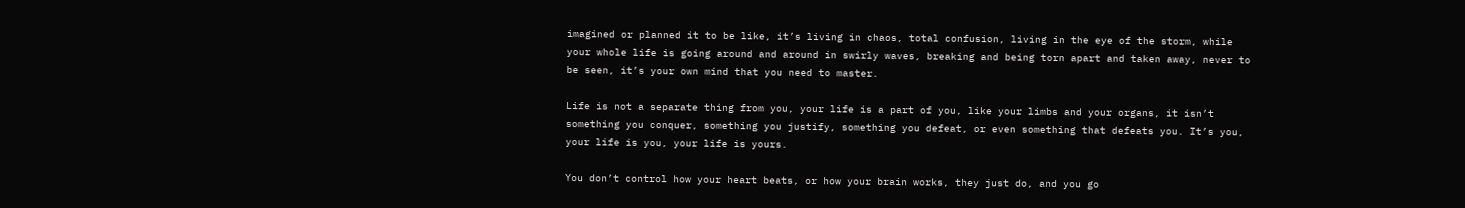imagined or planned it to be like, it’s living in chaos, total confusion, living in the eye of the storm, while your whole life is going around and around in swirly waves, breaking and being torn apart and taken away, never to be seen, it’s your own mind that you need to master.

Life is not a separate thing from you, your life is a part of you, like your limbs and your organs, it isn’t something you conquer, something you justify, something you defeat, or even something that defeats you. It’s you, your life is you, your life is yours.

You don’t control how your heart beats, or how your brain works, they just do, and you go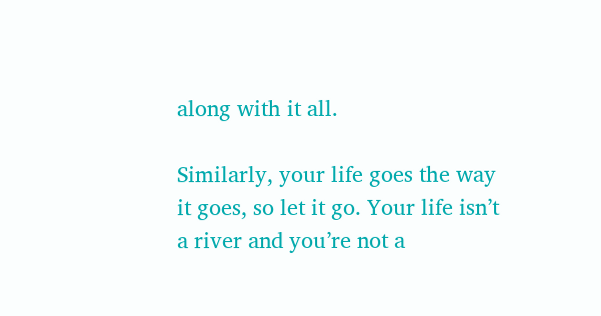along with it all.

Similarly, your life goes the way it goes, so let it go. Your life isn’t a river and you’re not a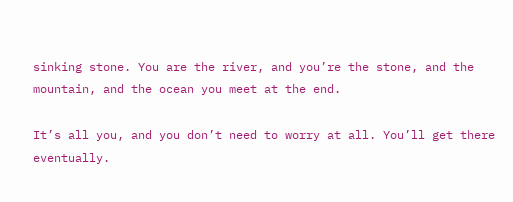sinking stone. You are the river, and you’re the stone, and the mountain, and the ocean you meet at the end.

It’s all you, and you don’t need to worry at all. You’ll get there eventually.